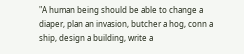"A human being should be able to change a diaper, plan an invasion, butcher a hog, conn a ship, design a building, write a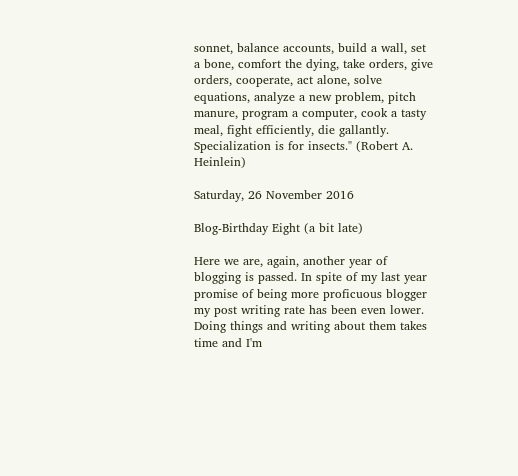sonnet, balance accounts, build a wall, set a bone, comfort the dying, take orders, give orders, cooperate, act alone, solve equations, analyze a new problem, pitch manure, program a computer, cook a tasty meal, fight efficiently, die gallantly. Specialization is for insects." (Robert A. Heinlein)

Saturday, 26 November 2016

Blog-Birthday Eight (a bit late)

Here we are, again, another year of blogging is passed. In spite of my last year promise of being more proficuous blogger my post writing rate has been even lower. Doing things and writing about them takes time and I'm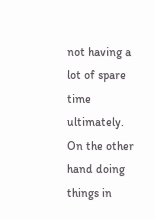not having a lot of spare time ultimately. On the other hand doing things in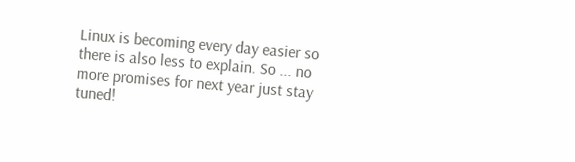Linux is becoming every day easier so there is also less to explain. So ... no more promises for next year just stay tuned!